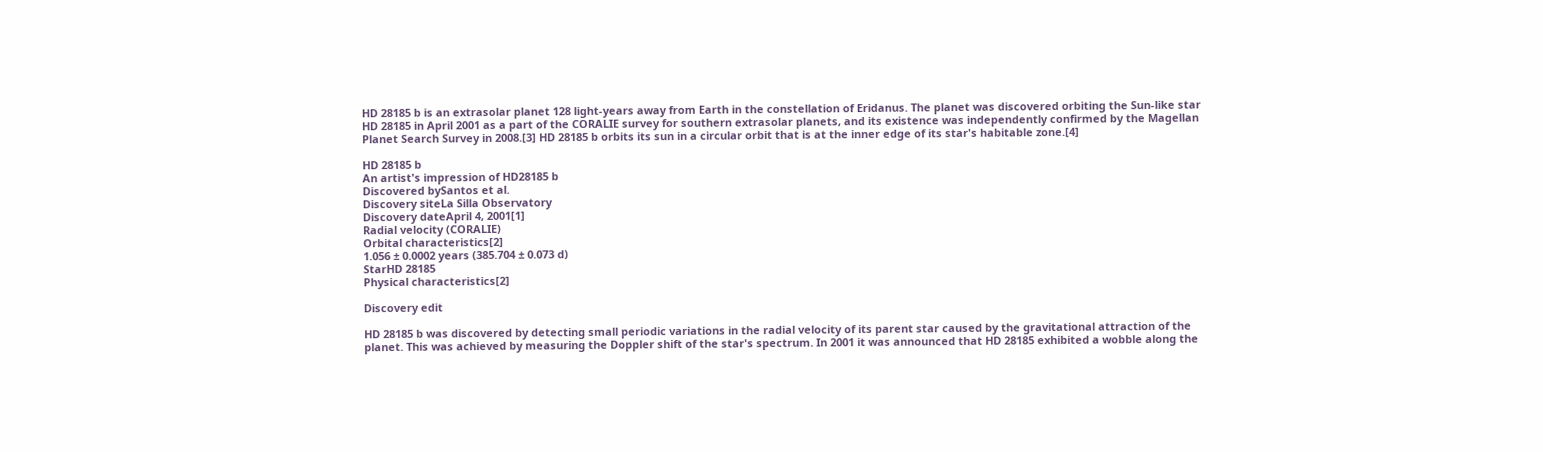HD 28185 b is an extrasolar planet 128 light-years away from Earth in the constellation of Eridanus. The planet was discovered orbiting the Sun-like star HD 28185 in April 2001 as a part of the CORALIE survey for southern extrasolar planets, and its existence was independently confirmed by the Magellan Planet Search Survey in 2008.[3] HD 28185 b orbits its sun in a circular orbit that is at the inner edge of its star's habitable zone.[4]

HD 28185 b
An artist's impression of HD28185 b
Discovered bySantos et al.
Discovery siteLa Silla Observatory
Discovery dateApril 4, 2001[1]
Radial velocity (CORALIE)
Orbital characteristics[2]
1.056 ± 0.0002 years (385.704 ± 0.073 d)
StarHD 28185
Physical characteristics[2]

Discovery edit

HD 28185 b was discovered by detecting small periodic variations in the radial velocity of its parent star caused by the gravitational attraction of the planet. This was achieved by measuring the Doppler shift of the star's spectrum. In 2001 it was announced that HD 28185 exhibited a wobble along the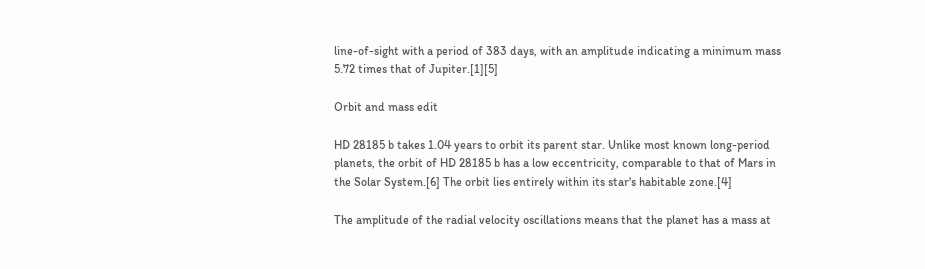line-of-sight with a period of 383 days, with an amplitude indicating a minimum mass 5.72 times that of Jupiter.[1][5]

Orbit and mass edit

HD 28185 b takes 1.04 years to orbit its parent star. Unlike most known long-period planets, the orbit of HD 28185 b has a low eccentricity, comparable to that of Mars in the Solar System.[6] The orbit lies entirely within its star's habitable zone.[4]

The amplitude of the radial velocity oscillations means that the planet has a mass at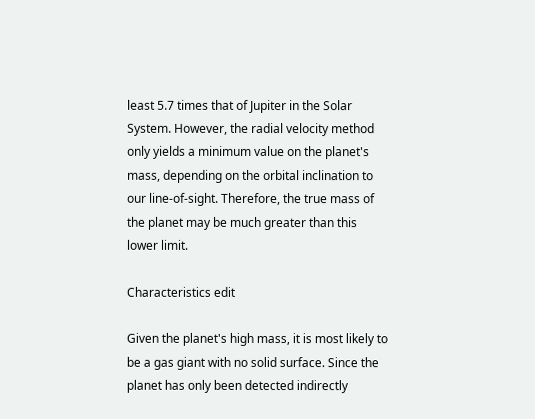least 5.7 times that of Jupiter in the Solar System. However, the radial velocity method only yields a minimum value on the planet's mass, depending on the orbital inclination to our line-of-sight. Therefore, the true mass of the planet may be much greater than this lower limit.

Characteristics edit

Given the planet's high mass, it is most likely to be a gas giant with no solid surface. Since the planet has only been detected indirectly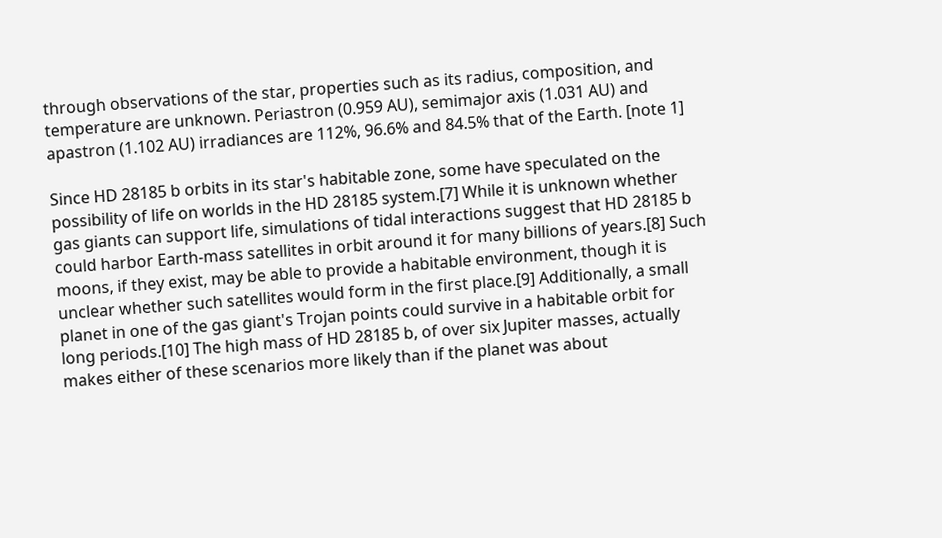through observations of the star, properties such as its radius, composition, and temperature are unknown. Periastron (0.959 AU), semimajor axis (1.031 AU) and apastron (1.102 AU) irradiances are 112%, 96.6% and 84.5% that of the Earth. [note 1]

Since HD 28185 b orbits in its star's habitable zone, some have speculated on the possibility of life on worlds in the HD 28185 system.[7] While it is unknown whether gas giants can support life, simulations of tidal interactions suggest that HD 28185 b could harbor Earth-mass satellites in orbit around it for many billions of years.[8] Such moons, if they exist, may be able to provide a habitable environment, though it is unclear whether such satellites would form in the first place.[9] Additionally, a small planet in one of the gas giant's Trojan points could survive in a habitable orbit for long periods.[10] The high mass of HD 28185 b, of over six Jupiter masses, actually makes either of these scenarios more likely than if the planet was about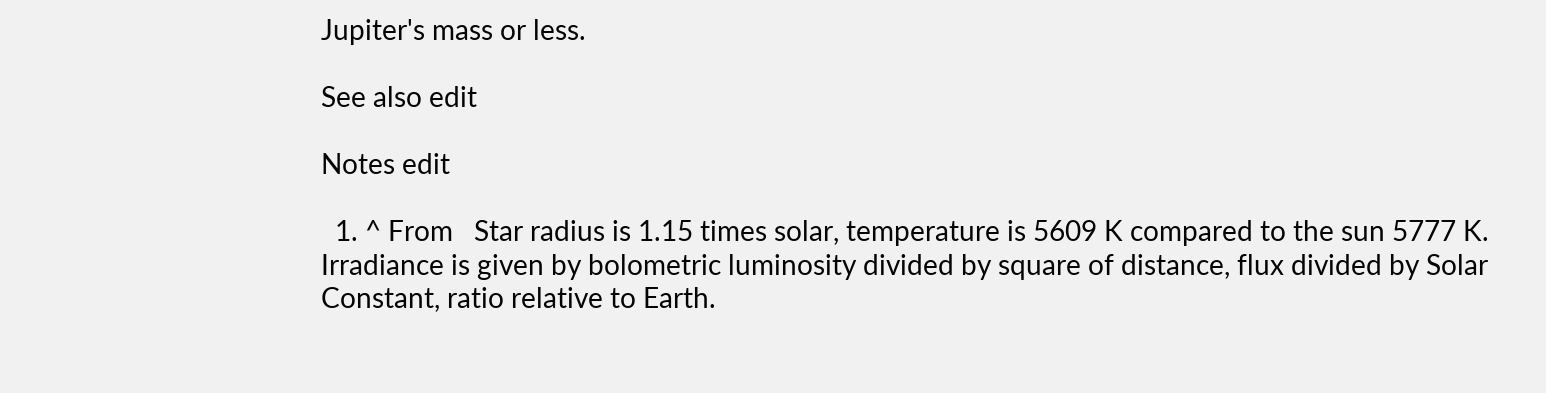Jupiter's mass or less.

See also edit

Notes edit

  1. ^ From   Star radius is 1.15 times solar, temperature is 5609 K compared to the sun 5777 K. Irradiance is given by bolometric luminosity divided by square of distance, flux divided by Solar Constant, ratio relative to Earth.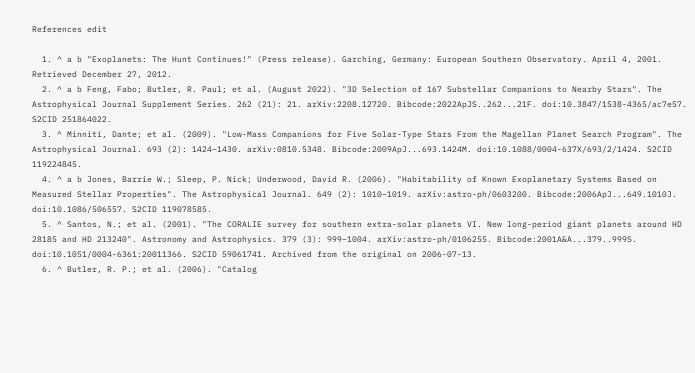References edit

  1. ^ a b "Exoplanets: The Hunt Continues!" (Press release). Garching, Germany: European Southern Observatory. April 4, 2001. Retrieved December 27, 2012.
  2. ^ a b Feng, Fabo; Butler, R. Paul; et al. (August 2022). "3D Selection of 167 Substellar Companions to Nearby Stars". The Astrophysical Journal Supplement Series. 262 (21): 21. arXiv:2208.12720. Bibcode:2022ApJS..262...21F. doi:10.3847/1538-4365/ac7e57. S2CID 251864022.
  3. ^ Minniti, Dante; et al. (2009). "Low-Mass Companions for Five Solar-Type Stars From the Magellan Planet Search Program". The Astrophysical Journal. 693 (2): 1424–1430. arXiv:0810.5348. Bibcode:2009ApJ...693.1424M. doi:10.1088/0004-637X/693/2/1424. S2CID 119224845.
  4. ^ a b Jones, Barrie W.; Sleep, P. Nick; Underwood, David R. (2006). "Habitability of Known Exoplanetary Systems Based on Measured Stellar Properties". The Astrophysical Journal. 649 (2): 1010–1019. arXiv:astro-ph/0603200. Bibcode:2006ApJ...649.1010J. doi:10.1086/506557. S2CID 119078585.
  5. ^ Santos, N.; et al. (2001). "The CORALIE survey for southern extra-solar planets VI. New long-period giant planets around HD 28185 and HD 213240". Astronomy and Astrophysics. 379 (3): 999–1004. arXiv:astro-ph/0106255. Bibcode:2001A&A...379..999S. doi:10.1051/0004-6361:20011366. S2CID 59061741. Archived from the original on 2006-07-13.
  6. ^ Butler, R. P.; et al. (2006). "Catalog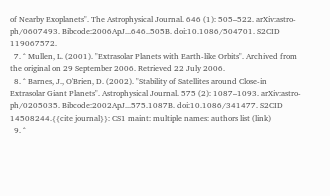of Nearby Exoplanets". The Astrophysical Journal. 646 (1): 505–522. arXiv:astro-ph/0607493. Bibcode:2006ApJ...646..505B. doi:10.1086/504701. S2CID 119067572.
  7. ^ Mullen, L. (2001). "Extrasolar Planets with Earth-like Orbits". Archived from the original on 29 September 2006. Retrieved 22 July 2006.
  8. ^ Barnes, J., O'Brien, D. (2002). "Stability of Satellites around Close-in Extrasolar Giant Planets". Astrophysical Journal. 575 (2): 1087–1093. arXiv:astro-ph/0205035. Bibcode:2002ApJ...575.1087B. doi:10.1086/341477. S2CID 14508244.{{cite journal}}: CS1 maint: multiple names: authors list (link)
  9. ^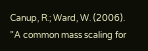Canup, R.; Ward, W. (2006). "A common mass scaling for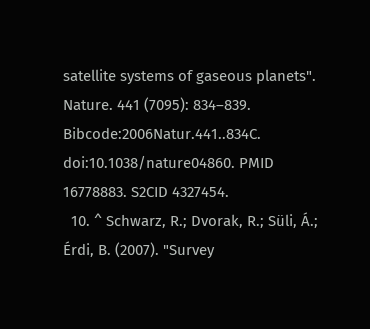satellite systems of gaseous planets". Nature. 441 (7095): 834–839. Bibcode:2006Natur.441..834C. doi:10.1038/nature04860. PMID 16778883. S2CID 4327454.
  10. ^ Schwarz, R.; Dvorak, R.; Süli, Á.; Érdi, B. (2007). "Survey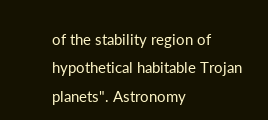of the stability region of hypothetical habitable Trojan planets". Astronomy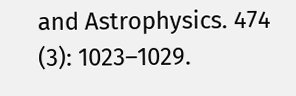and Astrophysics. 474 (3): 1023–1029.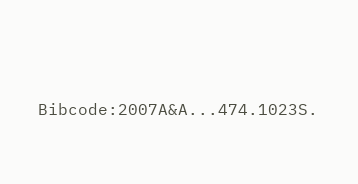Bibcode:2007A&A...474.1023S.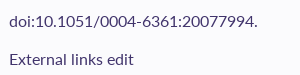doi:10.1051/0004-6361:20077994.

External links edit